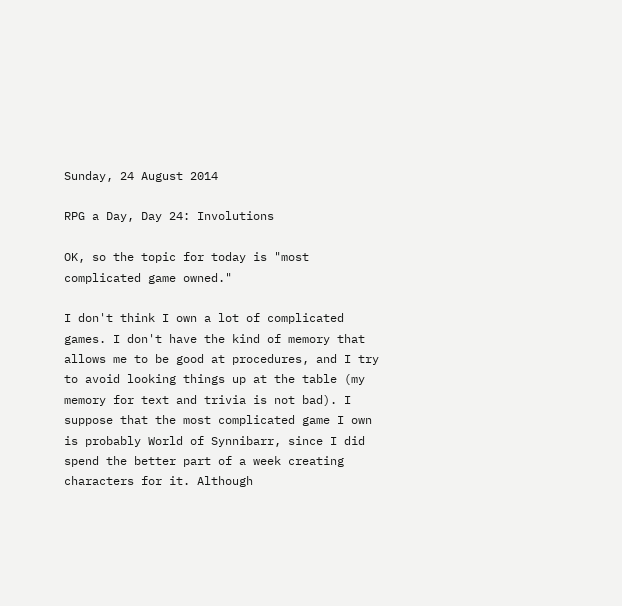Sunday, 24 August 2014

RPG a Day, Day 24: Involutions

OK, so the topic for today is "most complicated game owned."

I don't think I own a lot of complicated games. I don't have the kind of memory that allows me to be good at procedures, and I try to avoid looking things up at the table (my memory for text and trivia is not bad). I suppose that the most complicated game I own is probably World of Synnibarr, since I did spend the better part of a week creating characters for it. Although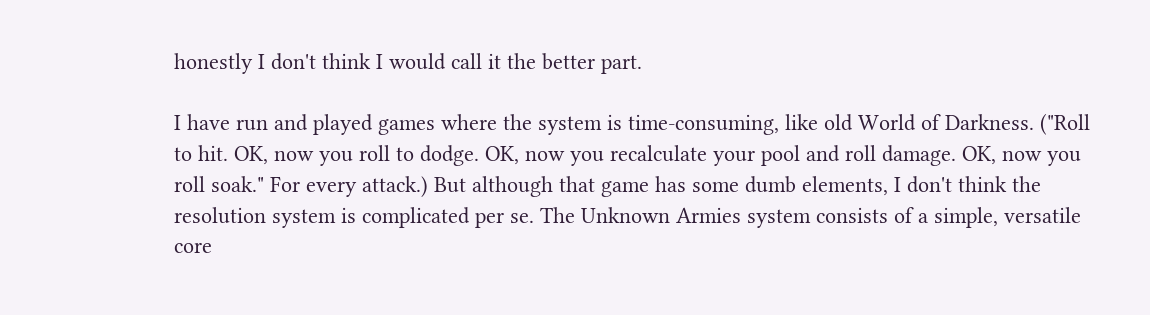honestly I don't think I would call it the better part.

I have run and played games where the system is time-consuming, like old World of Darkness. ("Roll to hit. OK, now you roll to dodge. OK, now you recalculate your pool and roll damage. OK, now you roll soak." For every attack.) But although that game has some dumb elements, I don't think the resolution system is complicated per se. The Unknown Armies system consists of a simple, versatile core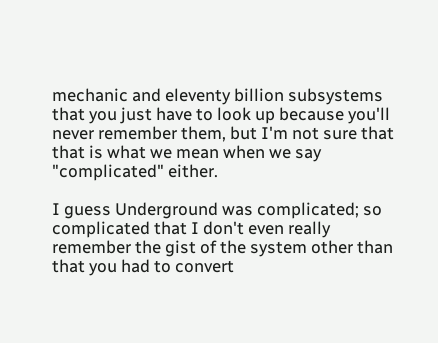mechanic and eleventy billion subsystems that you just have to look up because you'll never remember them, but I'm not sure that that is what we mean when we say "complicated" either.

I guess Underground was complicated; so complicated that I don't even really remember the gist of the system other than that you had to convert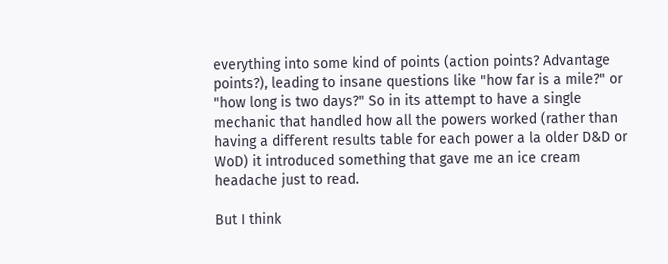everything into some kind of points (action points? Advantage points?), leading to insane questions like "how far is a mile?" or "how long is two days?" So in its attempt to have a single mechanic that handled how all the powers worked (rather than having a different results table for each power a la older D&D or WoD) it introduced something that gave me an ice cream headache just to read.

But I think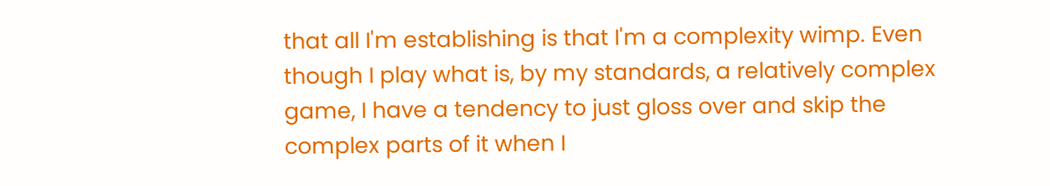that all I'm establishing is that I'm a complexity wimp. Even though I play what is, by my standards, a relatively complex game, I have a tendency to just gloss over and skip the complex parts of it when I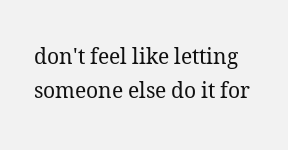don't feel like letting someone else do it for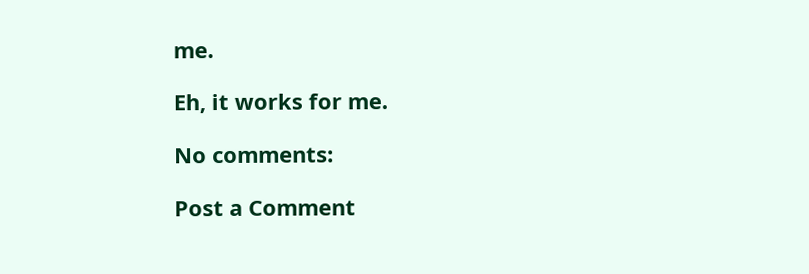me.

Eh, it works for me.

No comments:

Post a Comment